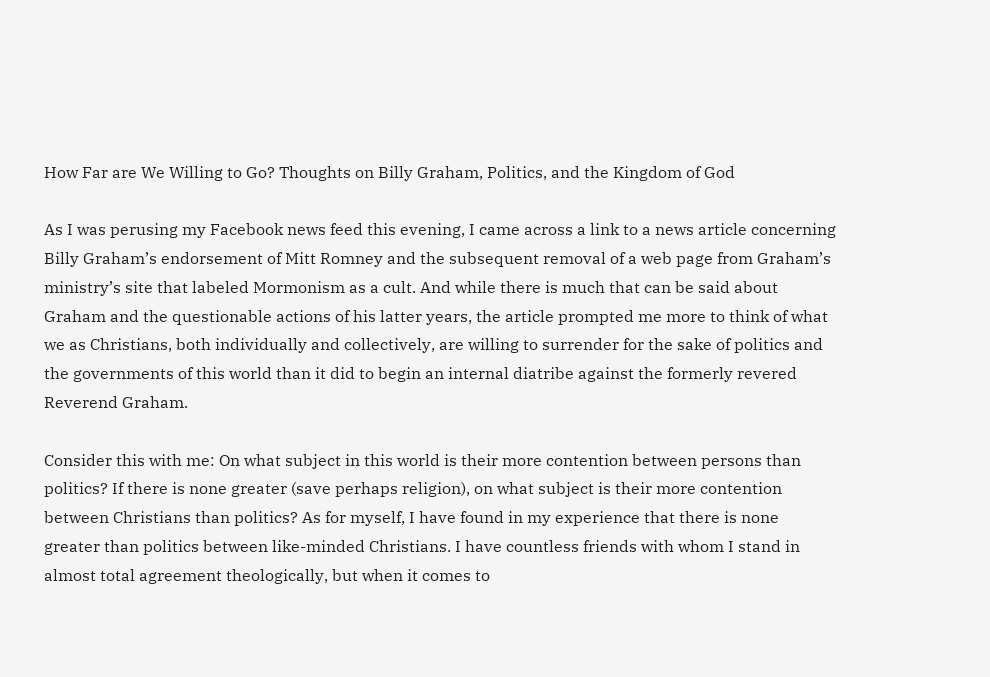How Far are We Willing to Go? Thoughts on Billy Graham, Politics, and the Kingdom of God

As I was perusing my Facebook news feed this evening, I came across a link to a news article concerning Billy Graham’s endorsement of Mitt Romney and the subsequent removal of a web page from Graham’s ministry’s site that labeled Mormonism as a cult. And while there is much that can be said about Graham and the questionable actions of his latter years, the article prompted me more to think of what we as Christians, both individually and collectively, are willing to surrender for the sake of politics and the governments of this world than it did to begin an internal diatribe against the formerly revered Reverend Graham.

Consider this with me: On what subject in this world is their more contention between persons than politics? If there is none greater (save perhaps religion), on what subject is their more contention between Christians than politics? As for myself, I have found in my experience that there is none greater than politics between like-minded Christians. I have countless friends with whom I stand in almost total agreement theologically, but when it comes to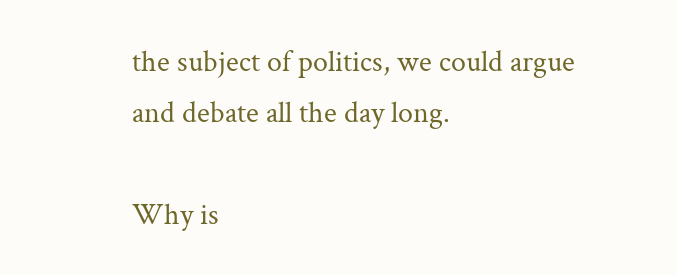the subject of politics, we could argue and debate all the day long.

Why is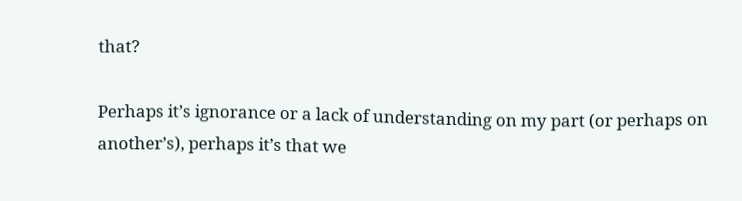that?

Perhaps it’s ignorance or a lack of understanding on my part (or perhaps on another’s), perhaps it’s that we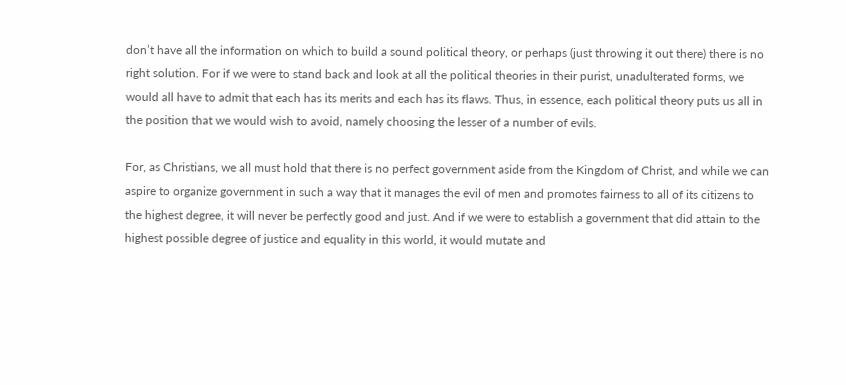don’t have all the information on which to build a sound political theory, or perhaps (just throwing it out there) there is no right solution. For if we were to stand back and look at all the political theories in their purist, unadulterated forms, we would all have to admit that each has its merits and each has its flaws. Thus, in essence, each political theory puts us all in the position that we would wish to avoid, namely choosing the lesser of a number of evils.

For, as Christians, we all must hold that there is no perfect government aside from the Kingdom of Christ, and while we can aspire to organize government in such a way that it manages the evil of men and promotes fairness to all of its citizens to the highest degree, it will never be perfectly good and just. And if we were to establish a government that did attain to the highest possible degree of justice and equality in this world, it would mutate and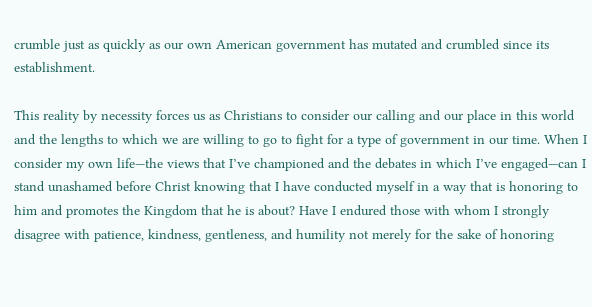crumble just as quickly as our own American government has mutated and crumbled since its establishment.

This reality by necessity forces us as Christians to consider our calling and our place in this world and the lengths to which we are willing to go to fight for a type of government in our time. When I consider my own life—the views that I’ve championed and the debates in which I’ve engaged—can I stand unashamed before Christ knowing that I have conducted myself in a way that is honoring to him and promotes the Kingdom that he is about? Have I endured those with whom I strongly disagree with patience, kindness, gentleness, and humility not merely for the sake of honoring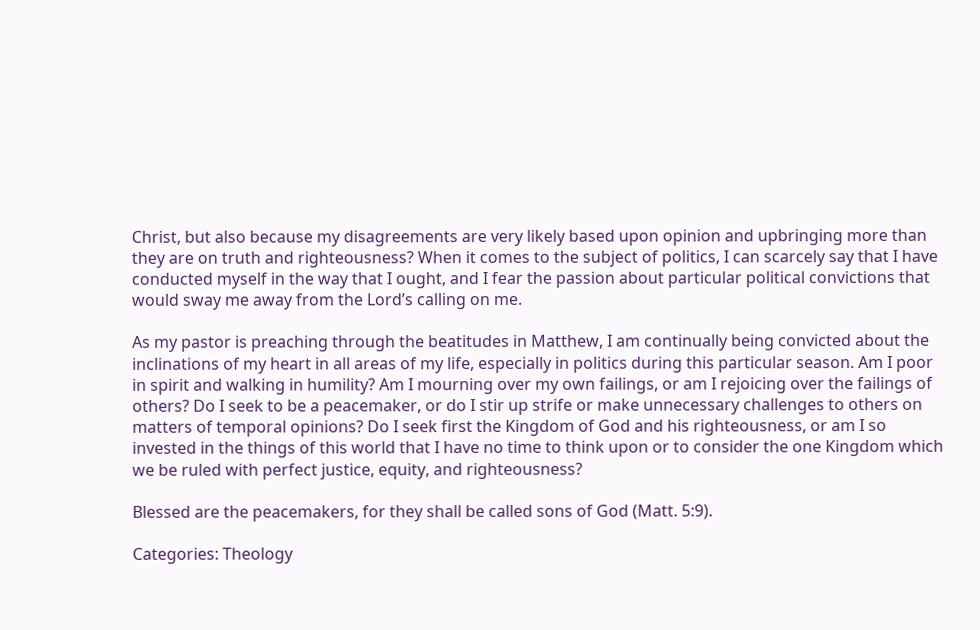Christ, but also because my disagreements are very likely based upon opinion and upbringing more than they are on truth and righteousness? When it comes to the subject of politics, I can scarcely say that I have conducted myself in the way that I ought, and I fear the passion about particular political convictions that would sway me away from the Lord’s calling on me.

As my pastor is preaching through the beatitudes in Matthew, I am continually being convicted about the inclinations of my heart in all areas of my life, especially in politics during this particular season. Am I poor in spirit and walking in humility? Am I mourning over my own failings, or am I rejoicing over the failings of others? Do I seek to be a peacemaker, or do I stir up strife or make unnecessary challenges to others on matters of temporal opinions? Do I seek first the Kingdom of God and his righteousness, or am I so invested in the things of this world that I have no time to think upon or to consider the one Kingdom which we be ruled with perfect justice, equity, and righteousness?

Blessed are the peacemakers, for they shall be called sons of God (Matt. 5:9).

Categories: Theology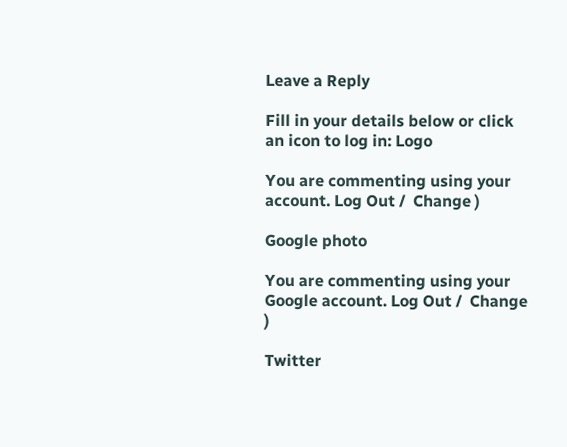Leave a Reply

Fill in your details below or click an icon to log in: Logo

You are commenting using your account. Log Out /  Change )

Google photo

You are commenting using your Google account. Log Out /  Change )

Twitter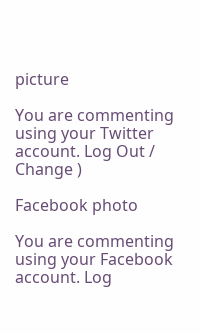picture

You are commenting using your Twitter account. Log Out /  Change )

Facebook photo

You are commenting using your Facebook account. Log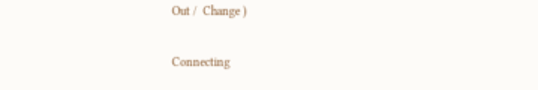Out /  Change )

Connecting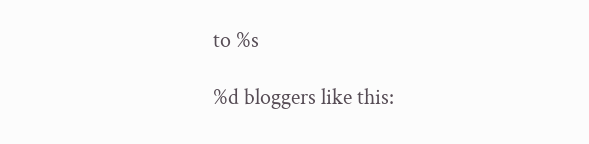to %s

%d bloggers like this: